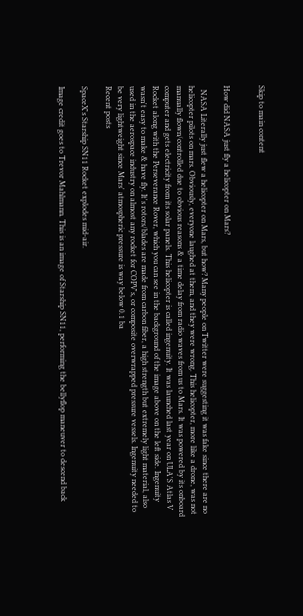Skip to main content


How did NASA just fly a helicopter on Mars?

  NASA Literally just flew a helicopter on Mars, but how? Many people on Twitter were suggesting it was fake since there are no helicopter pilots on mars. Obviously, everyone laughed at them, and they were wrong. This helicopter, more like a drone, was not manually flown/controlled due to obvious reasons & a time delay from radio waves from us to Mars. It was powered by its onboard computer and gets electricity from its solar panels. This helicopter is called ingenuity. It was launched last year on ULA'S Atlas V Rocket along with the Perseverance Rover, which you can see in the background of the image above on the left side. Ingenuity wasn't easy to make & have fly. It's rotors/blades are made from carbon fiber, a high strength but extremely light material, also used in the aerospace industry on almost any rocket for COPV's, or composite overwrapped pressure vessels. Ingenuity needed to be very lightweight since Mars' atmospheric pressure is way below 0.1 ba
Recent posts

SpaceX's Starship SN11 Rocket explodes mid-air.

Image credit goes to Trevor Mahlmann. This is an image of Starship SN11, performing the bellyflop maneuver to descend back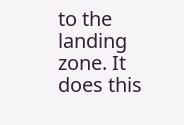to the landing zone. It does this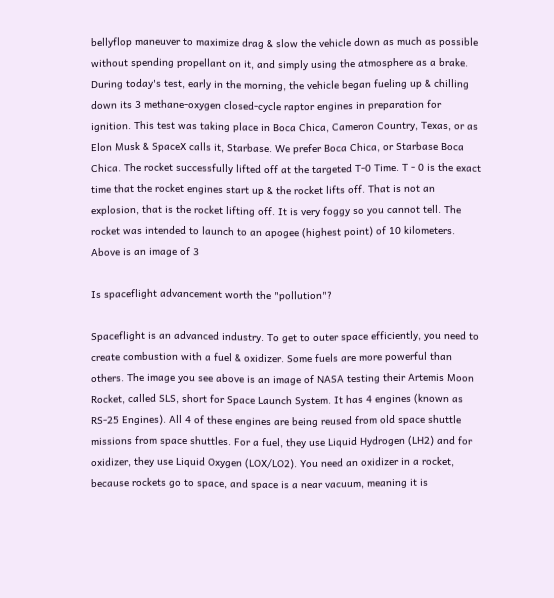bellyflop maneuver to maximize drag & slow the vehicle down as much as possible without spending propellant on it, and simply using the atmosphere as a brake. During today's test, early in the morning, the vehicle began fueling up & chilling down its 3 methane-oxygen closed-cycle raptor engines in preparation for ignition. This test was taking place in Boca Chica, Cameron Country, Texas, or as Elon Musk & SpaceX calls it, Starbase. We prefer Boca Chica, or Starbase Boca Chica. The rocket successfully lifted off at the targeted T-0 Time. T - 0 is the exact time that the rocket engines start up & the rocket lifts off. That is not an explosion, that is the rocket lifting off. It is very foggy so you cannot tell. The rocket was intended to launch to an apogee (highest point) of 10 kilometers. Above is an image of 3

Is spaceflight advancement worth the "pollution"?

Spaceflight is an advanced industry. To get to outer space efficiently, you need to create combustion with a fuel & oxidizer. Some fuels are more powerful than others. The image you see above is an image of NASA testing their Artemis Moon Rocket, called SLS, short for Space Launch System. It has 4 engines (known as RS-25 Engines). All 4 of these engines are being reused from old space shuttle missions from space shuttles. For a fuel, they use Liquid Hydrogen (LH2) and for oxidizer, they use Liquid Oxygen (LOX/LO2). You need an oxidizer in a rocket, because rockets go to space, and space is a near vacuum, meaning it is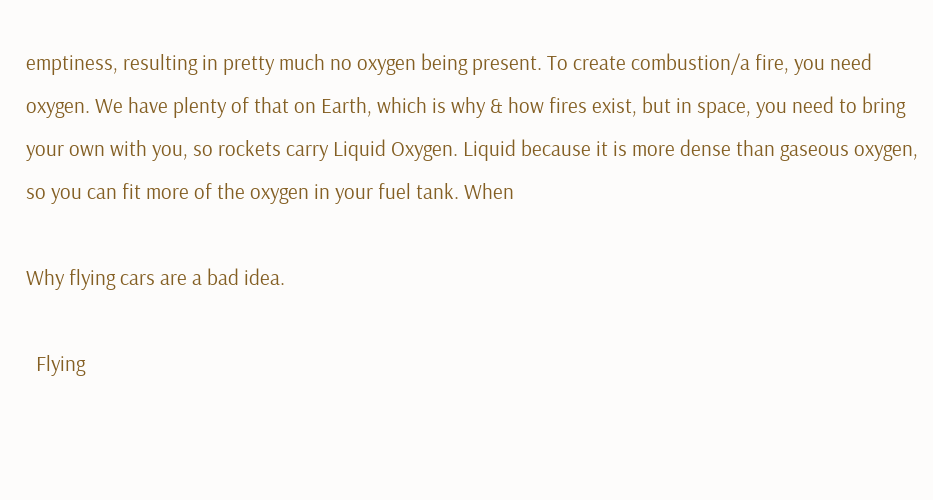emptiness, resulting in pretty much no oxygen being present. To create combustion/a fire, you need oxygen. We have plenty of that on Earth, which is why & how fires exist, but in space, you need to bring your own with you, so rockets carry Liquid Oxygen. Liquid because it is more dense than gaseous oxygen, so you can fit more of the oxygen in your fuel tank. When

Why flying cars are a bad idea.

  Flying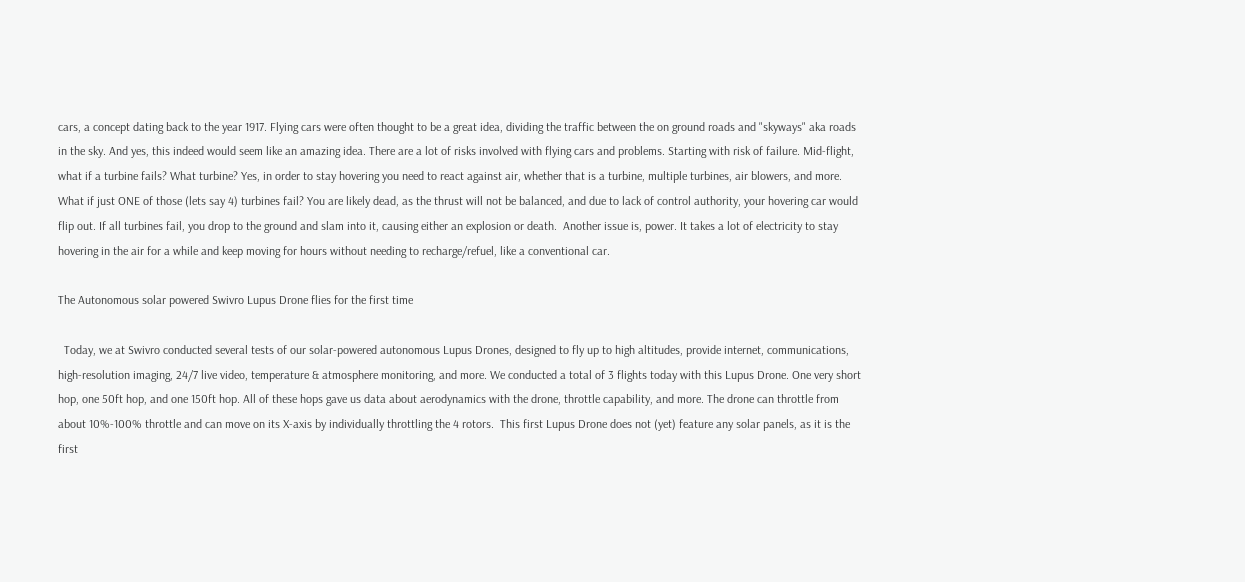cars, a concept dating back to the year 1917. Flying cars were often thought to be a great idea, dividing the traffic between the on ground roads and "skyways" aka roads in the sky. And yes, this indeed would seem like an amazing idea. There are a lot of risks involved with flying cars and problems. Starting with risk of failure. Mid-flight, what if a turbine fails? What turbine? Yes, in order to stay hovering you need to react against air, whether that is a turbine, multiple turbines, air blowers, and more. What if just ONE of those (lets say 4) turbines fail? You are likely dead, as the thrust will not be balanced, and due to lack of control authority, your hovering car would flip out. If all turbines fail, you drop to the ground and slam into it, causing either an explosion or death.  Another issue is, power. It takes a lot of electricity to stay hovering in the air for a while and keep moving for hours without needing to recharge/refuel, like a conventional car.

The Autonomous solar powered Swivro Lupus Drone flies for the first time

  Today, we at Swivro conducted several tests of our solar-powered autonomous Lupus Drones, designed to fly up to high altitudes, provide internet, communications, high-resolution imaging, 24/7 live video, temperature & atmosphere monitoring, and more. We conducted a total of 3 flights today with this Lupus Drone. One very short hop, one 50ft hop, and one 150ft hop. All of these hops gave us data about aerodynamics with the drone, throttle capability, and more. The drone can throttle from about 10%-100% throttle and can move on its X-axis by individually throttling the 4 rotors.  This first Lupus Drone does not (yet) feature any solar panels, as it is the first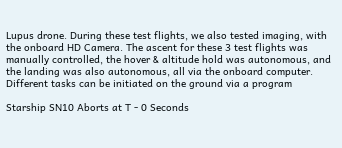Lupus drone. During these test flights, we also tested imaging, with the onboard HD Camera. The ascent for these 3 test flights was manually controlled, the hover & altitude hold was autonomous, and the landing was also autonomous, all via the onboard computer. Different tasks can be initiated on the ground via a program

Starship SN10 Aborts at T - 0 Seconds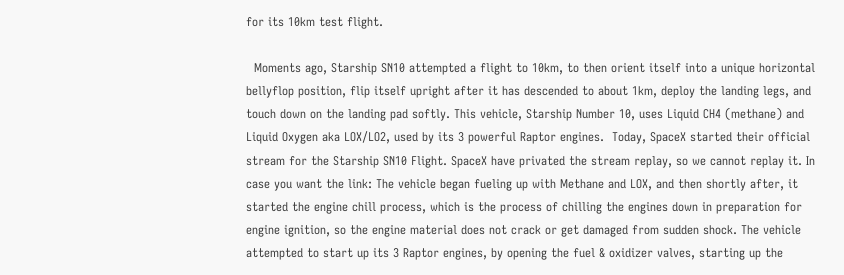for its 10km test flight.

  Moments ago, Starship SN10 attempted a flight to 10km, to then orient itself into a unique horizontal bellyflop position, flip itself upright after it has descended to about 1km, deploy the landing legs, and touch down on the landing pad softly. This vehicle, Starship Number 10, uses Liquid CH4 (methane) and Liquid Oxygen aka LOX/LO2, used by its 3 powerful Raptor engines.  Today, SpaceX started their official stream for the Starship SN10 Flight. SpaceX have privated the stream replay, so we cannot replay it. In case you want the link: The vehicle began fueling up with Methane and LOX, and then shortly after, it started the engine chill process, which is the process of chilling the engines down in preparation for engine ignition, so the engine material does not crack or get damaged from sudden shock. The vehicle attempted to start up its 3 Raptor engines, by opening the fuel & oxidizer valves, starting up the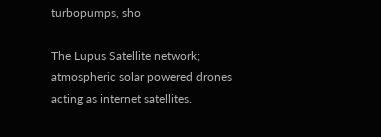turbopumps, sho

The Lupus Satellite network; atmospheric solar powered drones acting as internet satellites.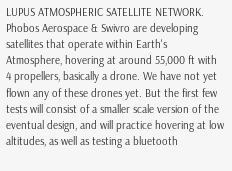LUPUS ATMOSPHERIC SATELLITE NETWORK. Phobos Aerospace & Swivro are developing satellites that operate within Earth's Atmosphere, hovering at around 55,000 ft with 4 propellers, basically a drone. We have not yet flown any of these drones yet. But the first few tests will consist of a smaller scale version of the eventual design, and will practice hovering at low altitudes, as well as testing a bluetooth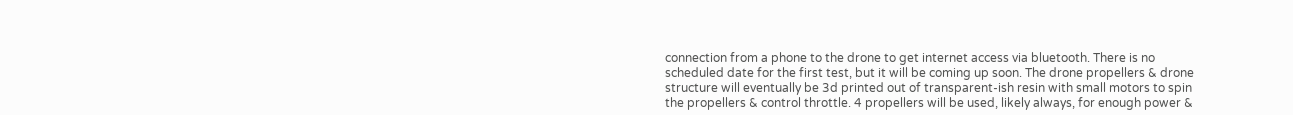connection from a phone to the drone to get internet access via bluetooth. There is no scheduled date for the first test, but it will be coming up soon. The drone propellers & drone structure will eventually be 3d printed out of transparent-ish resin with small motors to spin the propellers & control throttle. 4 propellers will be used, likely always, for enough power &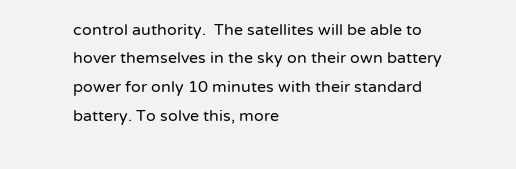control authority.  The satellites will be able to hover themselves in the sky on their own battery power for only 10 minutes with their standard battery. To solve this, more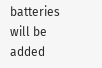batteries will be added